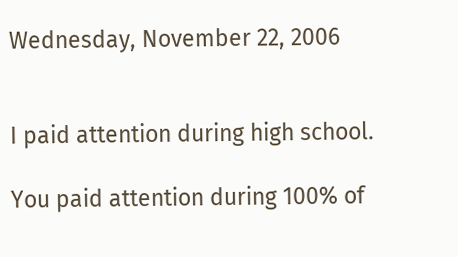Wednesday, November 22, 2006


I paid attention during high school.

You paid attention during 100% of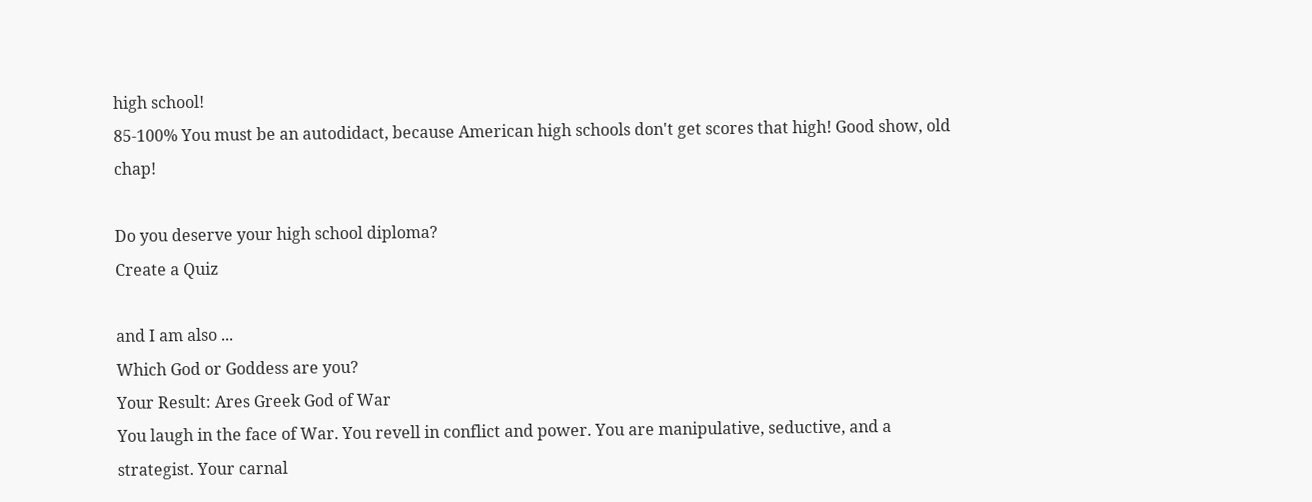high school!
85-100% You must be an autodidact, because American high schools don't get scores that high! Good show, old chap!

Do you deserve your high school diploma?
Create a Quiz

and I am also ...
Which God or Goddess are you?
Your Result: Ares Greek God of War
You laugh in the face of War. You revell in conflict and power. You are manipulative, seductive, and a strategist. Your carnal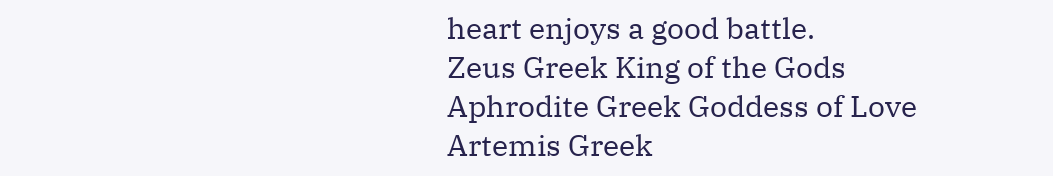heart enjoys a good battle.
Zeus Greek King of the Gods
Aphrodite Greek Goddess of Love
Artemis Greek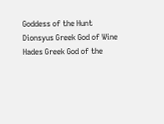Goddess of the Hunt
Dionsyus Greek God of Wine
Hades Greek God of the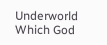Underworld
Which God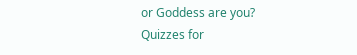or Goddess are you?
Quizzes for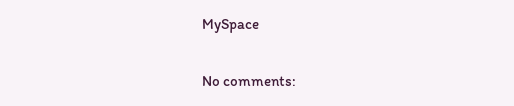MySpace

No comments: